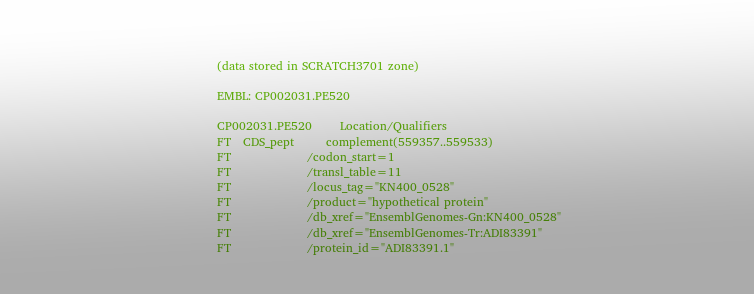(data stored in SCRATCH3701 zone)

EMBL: CP002031.PE520

CP002031.PE520       Location/Qualifiers
FT   CDS_pept        complement(559357..559533)
FT                   /codon_start=1
FT                   /transl_table=11
FT                   /locus_tag="KN400_0528"
FT                   /product="hypothetical protein"
FT                   /db_xref="EnsemblGenomes-Gn:KN400_0528"
FT                   /db_xref="EnsemblGenomes-Tr:ADI83391"
FT                   /protein_id="ADI83391.1"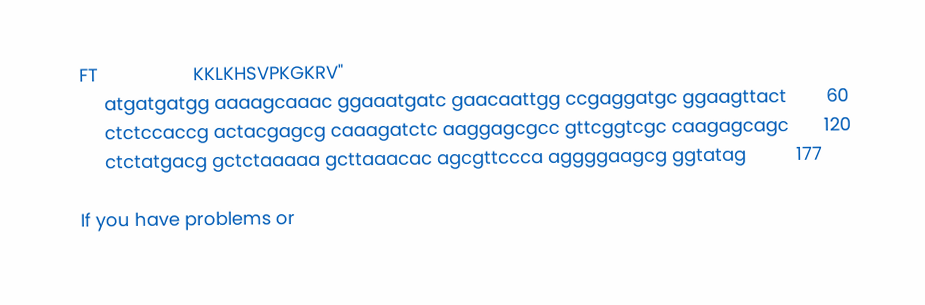FT                   KKLKHSVPKGKRV"
     atgatgatgg aaaagcaaac ggaaatgatc gaacaattgg ccgaggatgc ggaagttact        60
     ctctccaccg actacgagcg caaagatctc aaggagcgcc gttcggtcgc caagagcagc       120
     ctctatgacg gctctaaaaa gcttaaacac agcgttccca aggggaagcg ggtatag          177

If you have problems or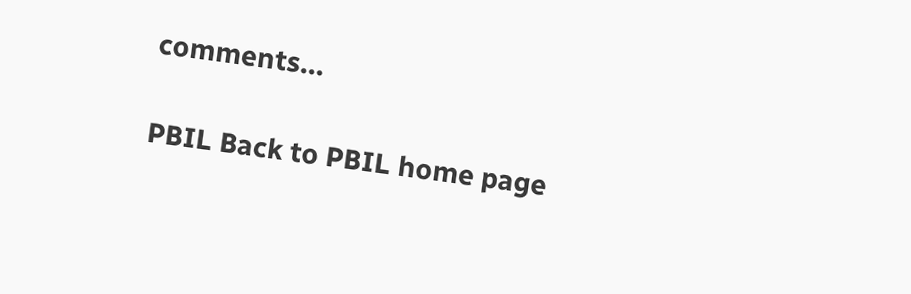comments...

PBIL Back to PBIL home page